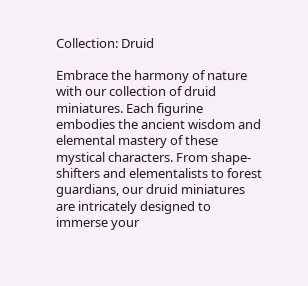Collection: Druid

Embrace the harmony of nature with our collection of druid miniatures. Each figurine embodies the ancient wisdom and elemental mastery of these mystical characters. From shape-shifters and elementalists to forest guardians, our druid miniatures are intricately designed to immerse your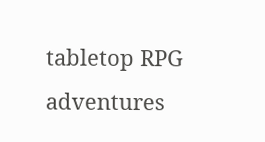tabletop RPG adventures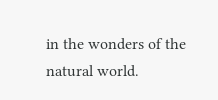in the wonders of the natural world.